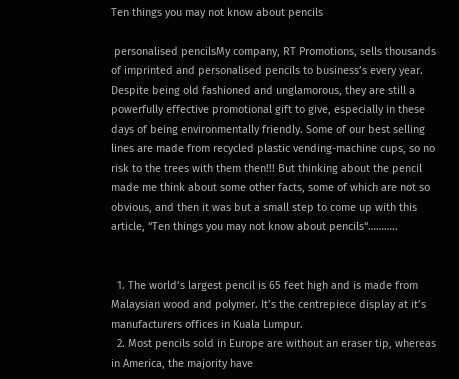Ten things you may not know about pencils

 personalised pencilsMy company, RT Promotions, sells thousands of imprinted and personalised pencils to business’s every year. Despite being old fashioned and unglamorous, they are still a powerfully effective promotional gift to give, especially in these days of being environmentally friendly. Some of our best selling lines are made from recycled plastic vending-machine cups, so no risk to the trees with them then!!! But thinking about the pencil made me think about some other facts, some of which are not so obvious, and then it was but a small step to come up with this article, “Ten things you may not know about pencils“………..


  1. The world’s largest pencil is 65 feet high and is made from Malaysian wood and polymer. It’s the centrepiece display at it’s manufacturers offices in Kuala Lumpur.
  2. Most pencils sold in Europe are without an eraser tip, whereas in America, the majority have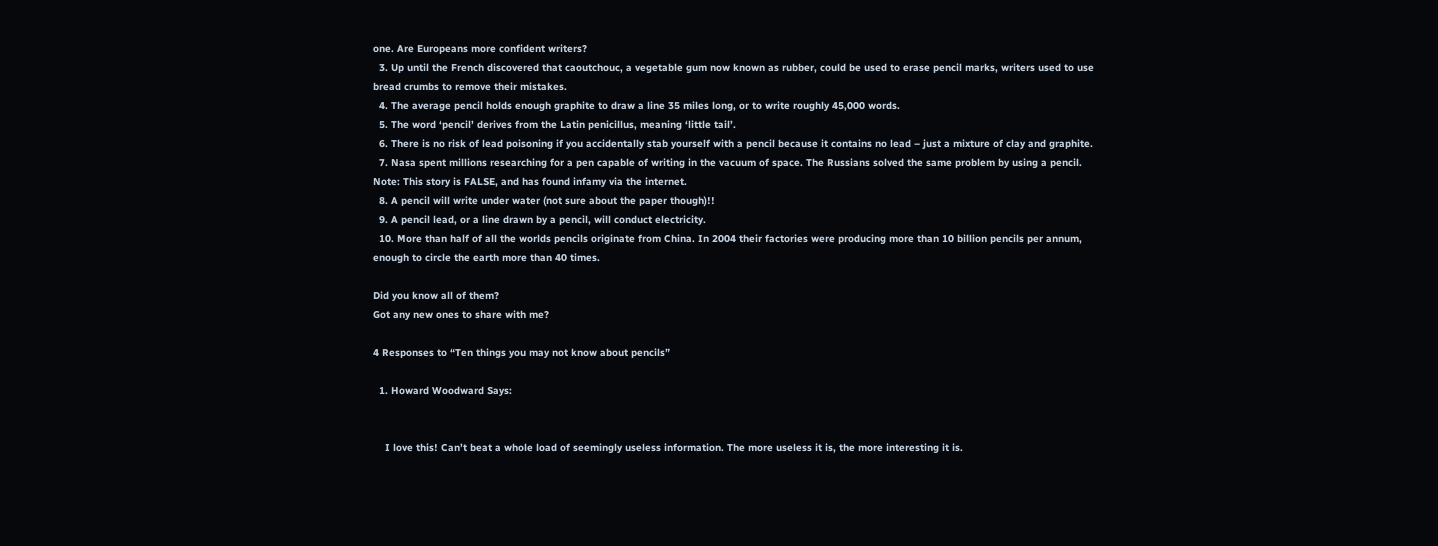one. Are Europeans more confident writers?
  3. Up until the French discovered that caoutchouc, a vegetable gum now known as rubber, could be used to erase pencil marks, writers used to use bread crumbs to remove their mistakes.
  4. The average pencil holds enough graphite to draw a line 35 miles long, or to write roughly 45,000 words.
  5. The word ‘pencil’ derives from the Latin penicillus, meaning ‘little tail’.
  6. There is no risk of lead poisoning if you accidentally stab yourself with a pencil because it contains no lead – just a mixture of clay and graphite.
  7. Nasa spent millions researching for a pen capable of writing in the vacuum of space. The Russians solved the same problem by using a pencil. Note: This story is FALSE, and has found infamy via the internet.
  8. A pencil will write under water (not sure about the paper though)!!
  9. A pencil lead, or a line drawn by a pencil, will conduct electricity.
  10. More than half of all the worlds pencils originate from China. In 2004 their factories were producing more than 10 billion pencils per annum, enough to circle the earth more than 40 times.

Did you know all of them?
Got any new ones to share with me?

4 Responses to “Ten things you may not know about pencils”

  1. Howard Woodward Says:


    I love this! Can’t beat a whole load of seemingly useless information. The more useless it is, the more interesting it is.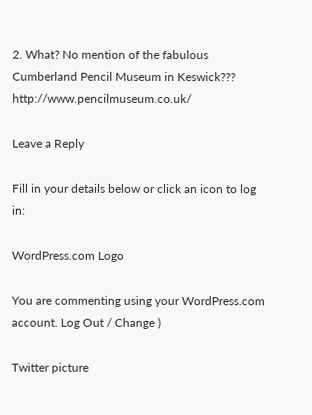2. What? No mention of the fabulous Cumberland Pencil Museum in Keswick??? http://www.pencilmuseum.co.uk/

Leave a Reply

Fill in your details below or click an icon to log in:

WordPress.com Logo

You are commenting using your WordPress.com account. Log Out / Change )

Twitter picture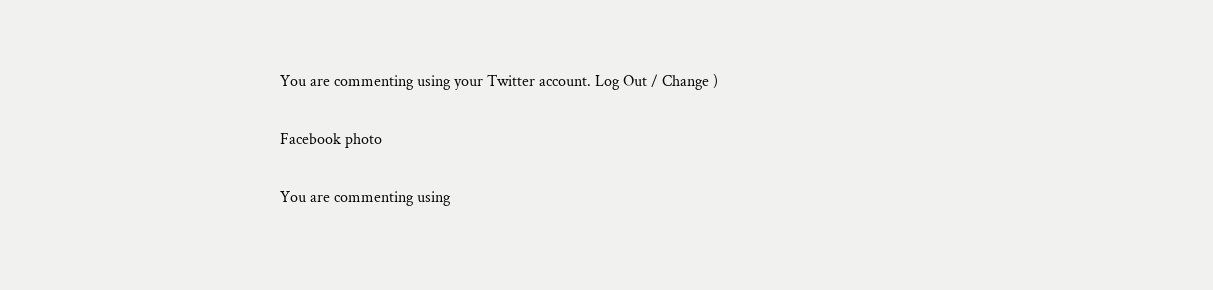You are commenting using your Twitter account. Log Out / Change )

Facebook photo

You are commenting using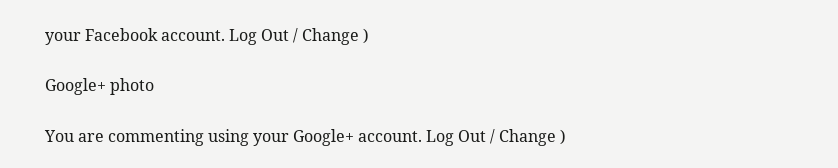your Facebook account. Log Out / Change )

Google+ photo

You are commenting using your Google+ account. Log Out / Change )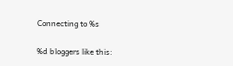Connecting to %s

%d bloggers like this: